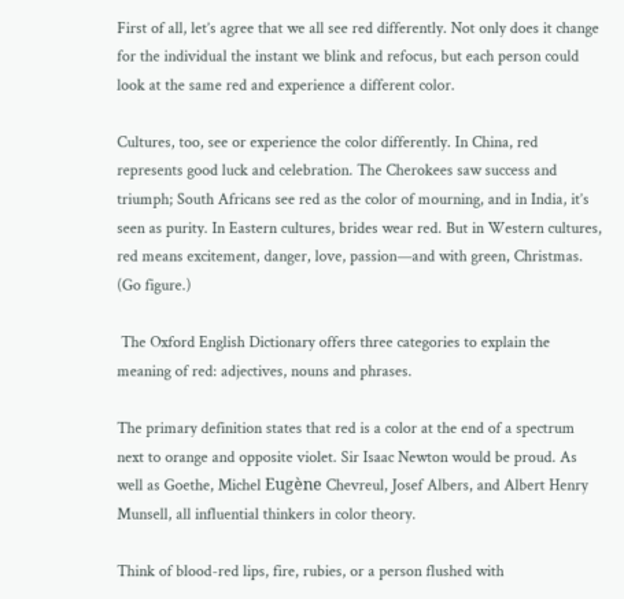First of all, let’s agree that we all see red differently. Not only does it change for the individual the instant we blink and refocus, but each person could look at the same red and experience a different color.

Cultures, too, see or experience the color differently. In China, red represents good luck and celebration. The Cherokees saw success and triumph; South Africans see red as the color of mourning, and in India, it’s seen as purity. In Eastern cultures, brides wear red. But in Western cultures, red means excitement, danger, love, passion—and with green, Christmas. (Go figure.)

 The Oxford English Dictionary offers three categories to explain the meaning of red: adjectives, nouns and phrases.

The primary definition states that red is a color at the end of a spectrum next to orange and opposite violet. Sir Isaac Newton would be proud. As well as Goethe, Michel Eugène Chevreul, Josef Albers, and Albert Henry Munsell, all influential thinkers in color theory.

Think of blood-red lips, fire, rubies, or a person flushed with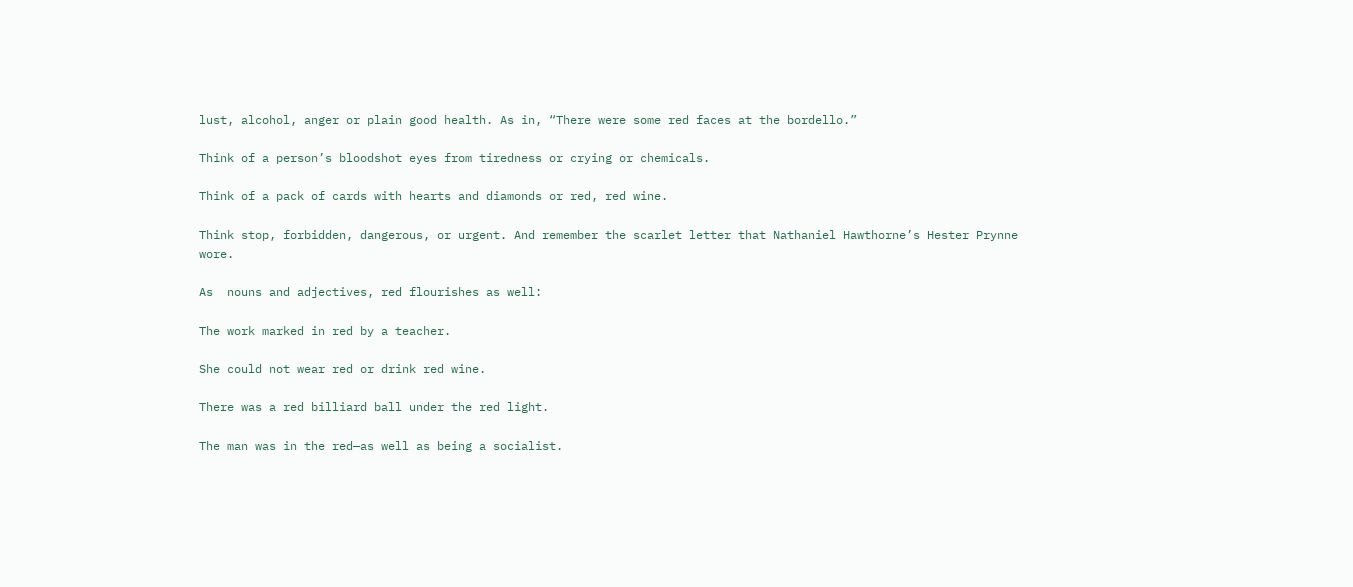lust, alcohol, anger or plain good health. As in, “There were some red faces at the bordello.”

Think of a person’s bloodshot eyes from tiredness or crying or chemicals.

Think of a pack of cards with hearts and diamonds or red, red wine.

Think stop, forbidden, dangerous, or urgent. And remember the scarlet letter that Nathaniel Hawthorne’s Hester Prynne wore.

As  nouns and adjectives, red flourishes as well:

The work marked in red by a teacher.

She could not wear red or drink red wine.

There was a red billiard ball under the red light.

The man was in the red—as well as being a socialist.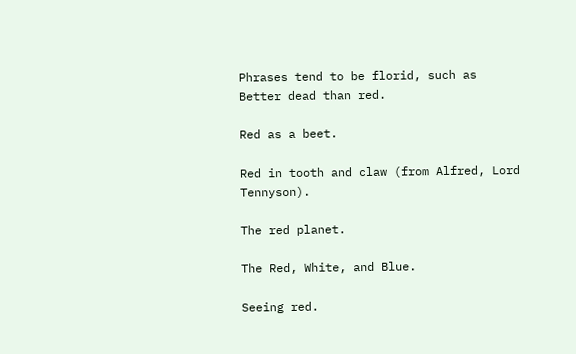Phrases tend to be florid, such as Better dead than red.

Red as a beet.

Red in tooth and claw (from Alfred, Lord Tennyson).

The red planet.

The Red, White, and Blue.

Seeing red.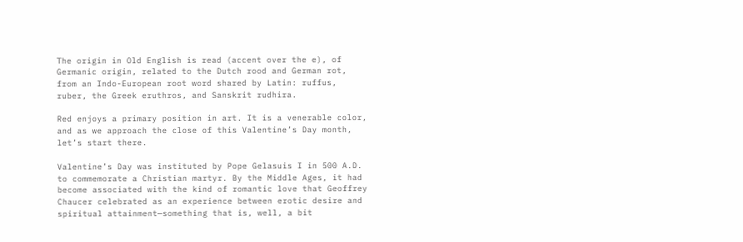The origin in Old English is read (accent over the e), of Germanic origin, related to the Dutch rood and German rot, from an Indo-European root word shared by Latin: ruffus, ruber, the Greek eruthros, and Sanskrit rudhira.

Red enjoys a primary position in art. It is a venerable color, and as we approach the close of this Valentine’s Day month, let’s start there.

Valentine’s Day was instituted by Pope Gelasuis I in 500 A.D. to commemorate a Christian martyr. By the Middle Ages, it had become associated with the kind of romantic love that Geoffrey Chaucer celebrated as an experience between erotic desire and spiritual attainment—something that is, well, a bit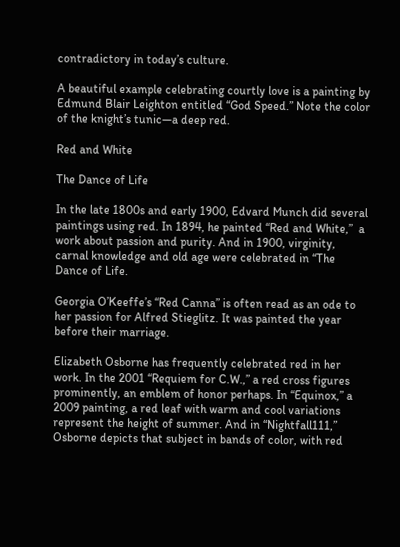contradictory in today’s culture.

A beautiful example celebrating courtly love is a painting by Edmund Blair Leighton entitled “God Speed.” Note the color of the knight’s tunic—a deep red.

Red and White

The Dance of Life

In the late 1800s and early 1900, Edvard Munch did several paintings using red. In 1894, he painted “Red and White,”  a work about passion and purity. And in 1900, virginity, carnal knowledge and old age were celebrated in “The Dance of Life.

Georgia O’Keeffe’s “Red Canna” is often read as an ode to her passion for Alfred Stieglitz. It was painted the year before their marriage.

Elizabeth Osborne has frequently celebrated red in her work. In the 2001 “Requiem for C.W.,” a red cross figures prominently, an emblem of honor perhaps. In “Equinox,” a 2009 painting, a red leaf with warm and cool variations represent the height of summer. And in “Nightfall111,” Osborne depicts that subject in bands of color, with red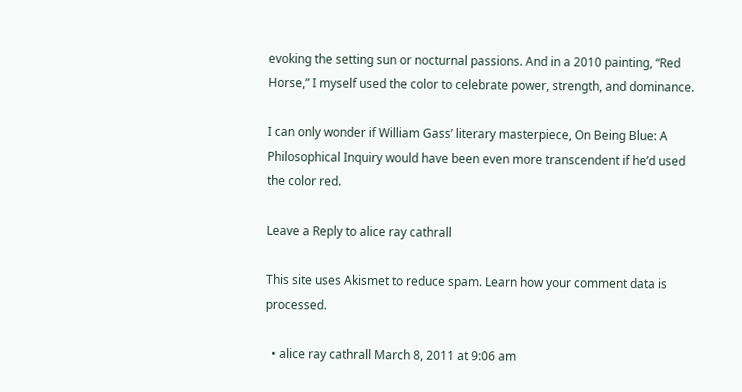evoking the setting sun or nocturnal passions. And in a 2010 painting, “Red Horse,” I myself used the color to celebrate power, strength, and dominance.

I can only wonder if William Gass’ literary masterpiece, On Being Blue: A Philosophical Inquiry would have been even more transcendent if he’d used the color red.

Leave a Reply to alice ray cathrall

This site uses Akismet to reduce spam. Learn how your comment data is processed.

  • alice ray cathrall March 8, 2011 at 9:06 am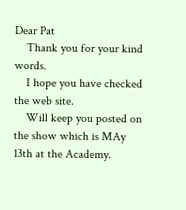Dear Pat
    Thank you for your kind words.
    I hope you have checked the web site.
    Will keep you posted on the show which is MAy 13th at the Academy.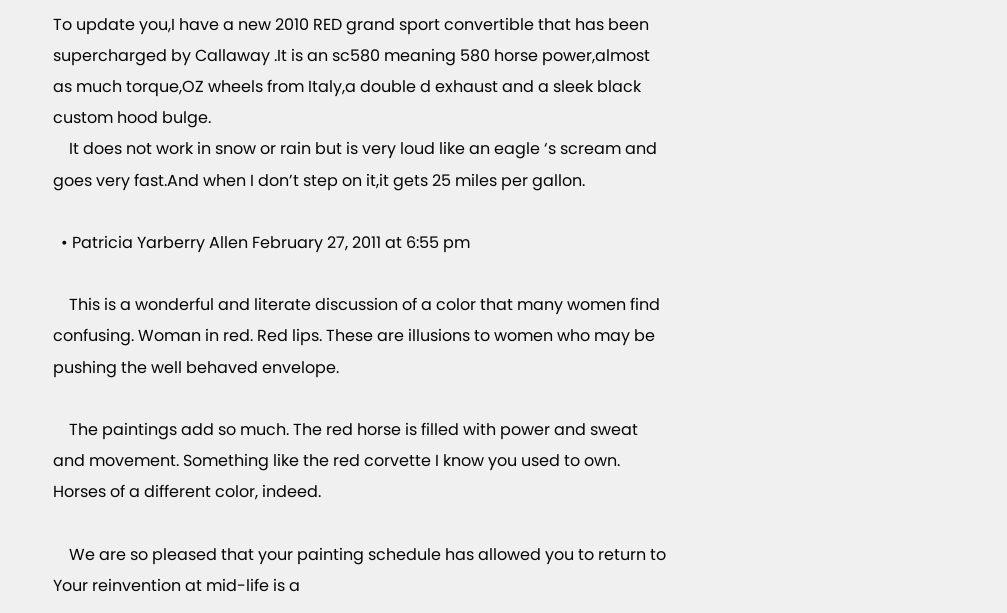To update you,I have a new 2010 RED grand sport convertible that has been supercharged by Callaway .It is an sc580 meaning 580 horse power,almost as much torque,OZ wheels from Italy,a double d exhaust and a sleek black custom hood bulge.
    It does not work in snow or rain but is very loud like an eagle ‘s scream and goes very fast.And when I don’t step on it,it gets 25 miles per gallon.

  • Patricia Yarberry Allen February 27, 2011 at 6:55 pm

    This is a wonderful and literate discussion of a color that many women find confusing. Woman in red. Red lips. These are illusions to women who may be pushing the well behaved envelope.

    The paintings add so much. The red horse is filled with power and sweat and movement. Something like the red corvette I know you used to own. Horses of a different color, indeed.

    We are so pleased that your painting schedule has allowed you to return to Your reinvention at mid-life is a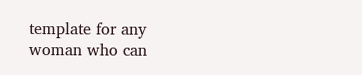template for any woman who can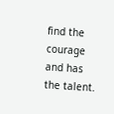find the courage and has the talent.